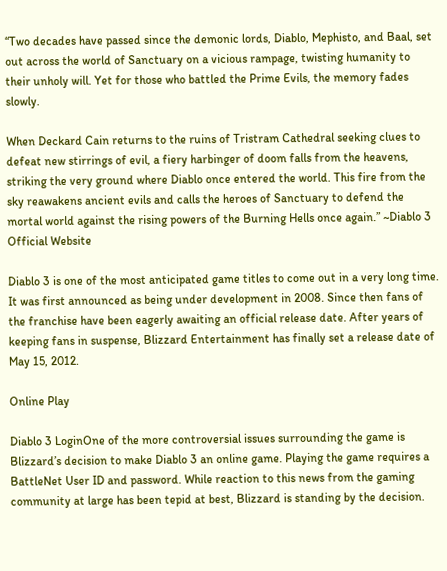“Two decades have passed since the demonic lords, Diablo, Mephisto, and Baal, set out across the world of Sanctuary on a vicious rampage, twisting humanity to their unholy will. Yet for those who battled the Prime Evils, the memory fades slowly.

When Deckard Cain returns to the ruins of Tristram Cathedral seeking clues to defeat new stirrings of evil, a fiery harbinger of doom falls from the heavens, striking the very ground where Diablo once entered the world. This fire from the sky reawakens ancient evils and calls the heroes of Sanctuary to defend the mortal world against the rising powers of the Burning Hells once again.” ~Diablo 3 Official Website

Diablo 3 is one of the most anticipated game titles to come out in a very long time. It was first announced as being under development in 2008. Since then fans of the franchise have been eagerly awaiting an official release date. After years of keeping fans in suspense, Blizzard Entertainment has finally set a release date of May 15, 2012.

Online Play

Diablo 3 LoginOne of the more controversial issues surrounding the game is Blizzard’s decision to make Diablo 3 an online game. Playing the game requires a BattleNet User ID and password. While reaction to this news from the gaming community at large has been tepid at best, Blizzard is standing by the decision.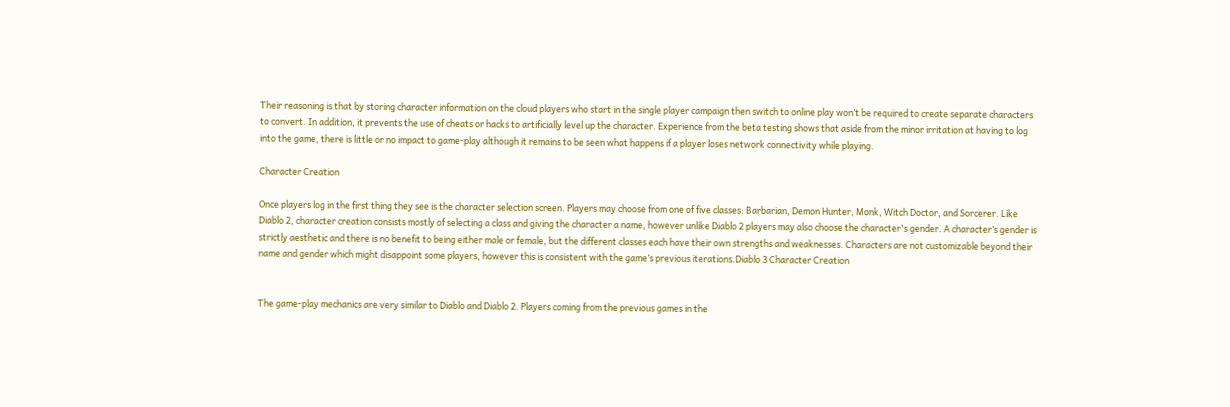Their reasoning is that by storing character information on the cloud players who start in the single player campaign then switch to online play won’t be required to create separate characters to convert. In addition, it prevents the use of cheats or hacks to artificially level up the character. Experience from the beta testing shows that aside from the minor irritation at having to log into the game, there is little or no impact to game-play although it remains to be seen what happens if a player loses network connectivity while playing.

Character Creation

Once players log in the first thing they see is the character selection screen. Players may choose from one of five classes: Barbarian, Demon Hunter, Monk, Witch Doctor, and Sorcerer. Like Diablo 2, character creation consists mostly of selecting a class and giving the character a name, however unlike Diablo 2 players may also choose the character's gender. A character’s gender is strictly aesthetic and there is no benefit to being either male or female, but the different classes each have their own strengths and weaknesses. Characters are not customizable beyond their name and gender which might disappoint some players, however this is consistent with the game’s previous iterations.Diablo 3 Character Creation


The game-play mechanics are very similar to Diablo and Diablo 2. Players coming from the previous games in the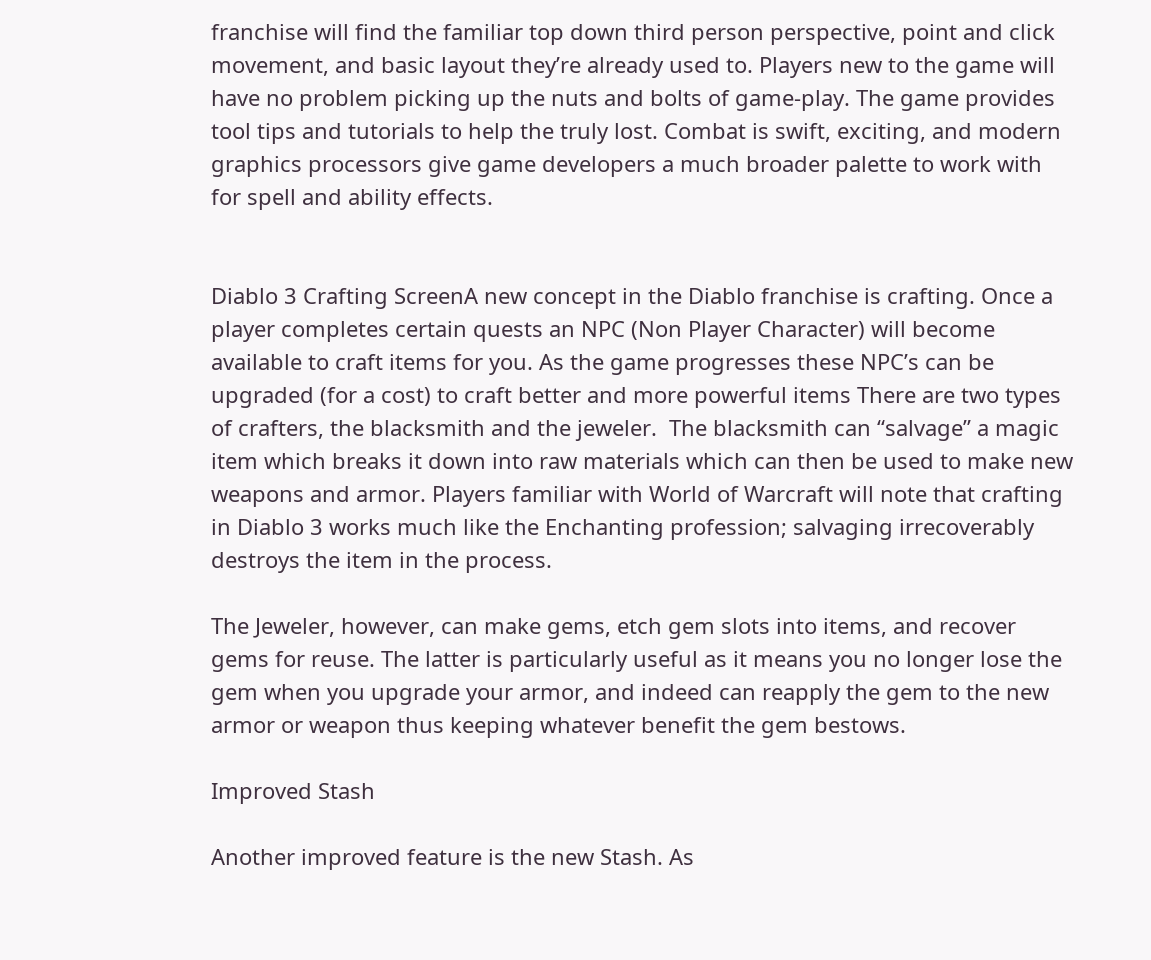franchise will find the familiar top down third person perspective, point and click movement, and basic layout they’re already used to. Players new to the game will have no problem picking up the nuts and bolts of game-play. The game provides tool tips and tutorials to help the truly lost. Combat is swift, exciting, and modern graphics processors give game developers a much broader palette to work with for spell and ability effects.


Diablo 3 Crafting ScreenA new concept in the Diablo franchise is crafting. Once a player completes certain quests an NPC (Non Player Character) will become available to craft items for you. As the game progresses these NPC’s can be upgraded (for a cost) to craft better and more powerful items There are two types of crafters, the blacksmith and the jeweler.  The blacksmith can “salvage” a magic item which breaks it down into raw materials which can then be used to make new weapons and armor. Players familiar with World of Warcraft will note that crafting in Diablo 3 works much like the Enchanting profession; salvaging irrecoverably destroys the item in the process.

The Jeweler, however, can make gems, etch gem slots into items, and recover gems for reuse. The latter is particularly useful as it means you no longer lose the gem when you upgrade your armor, and indeed can reapply the gem to the new armor or weapon thus keeping whatever benefit the gem bestows.

Improved Stash

Another improved feature is the new Stash. As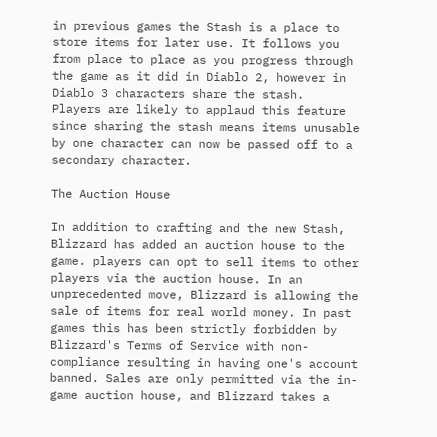in previous games the Stash is a place to store items for later use. It follows you from place to place as you progress through the game as it did in Diablo 2, however in Diablo 3 characters share the stash.  Players are likely to applaud this feature since sharing the stash means items unusable by one character can now be passed off to a secondary character.

The Auction House

In addition to crafting and the new Stash, Blizzard has added an auction house to the game. players can opt to sell items to other players via the auction house. In an unprecedented move, Blizzard is allowing the sale of items for real world money. In past games this has been strictly forbidden by Blizzard's Terms of Service with non-compliance resulting in having one's account banned. Sales are only permitted via the in-game auction house, and Blizzard takes a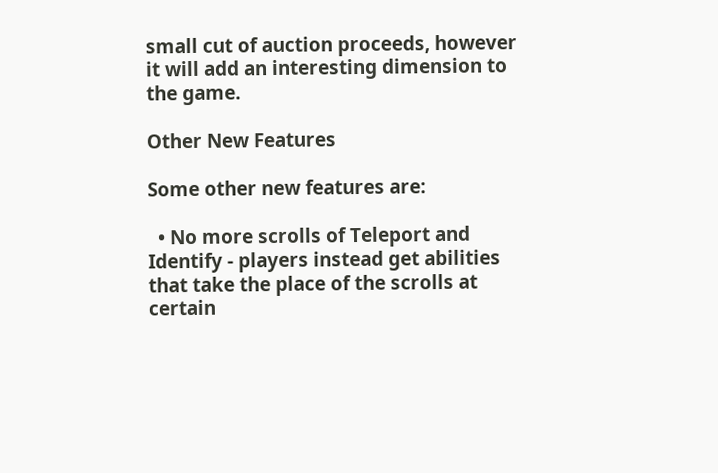small cut of auction proceeds, however it will add an interesting dimension to the game.

Other New Features

Some other new features are:

  • No more scrolls of Teleport and Identify - players instead get abilities that take the place of the scrolls at certain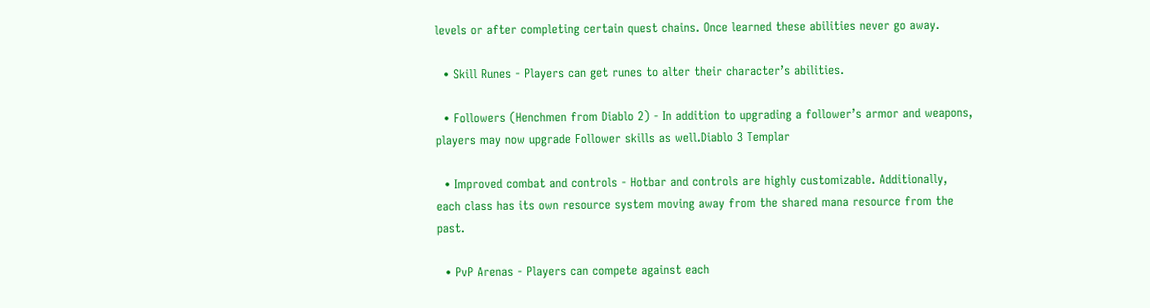levels or after completing certain quest chains. Once learned these abilities never go away.

  • Skill Runes - Players can get runes to alter their character’s abilities.

  • Followers (Henchmen from Diablo 2) - In addition to upgrading a follower’s armor and weapons, players may now upgrade Follower skills as well.Diablo 3 Templar

  • Improved combat and controls - Hotbar and controls are highly customizable. Additionally, each class has its own resource system moving away from the shared mana resource from the past.

  • PvP Arenas - Players can compete against each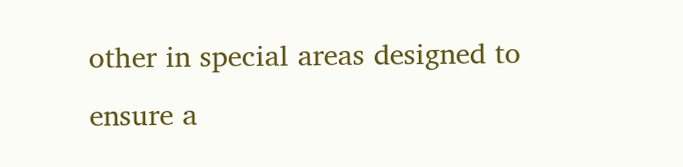other in special areas designed to ensure a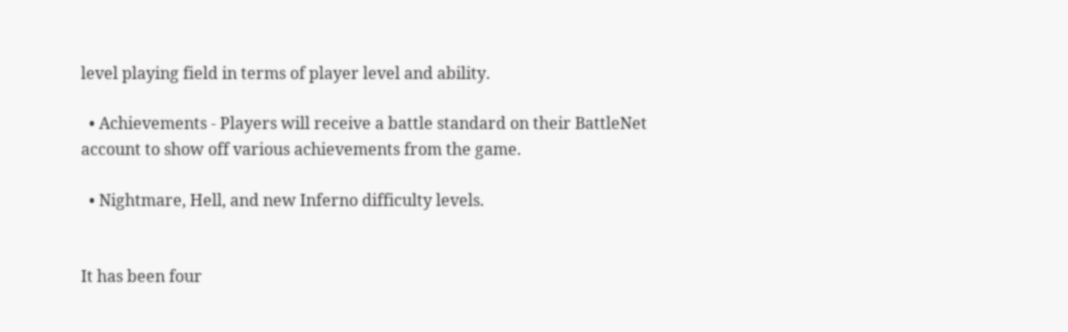level playing field in terms of player level and ability.

  • Achievements - Players will receive a battle standard on their BattleNet account to show off various achievements from the game.

  • Nightmare, Hell, and new Inferno difficulty levels.


It has been four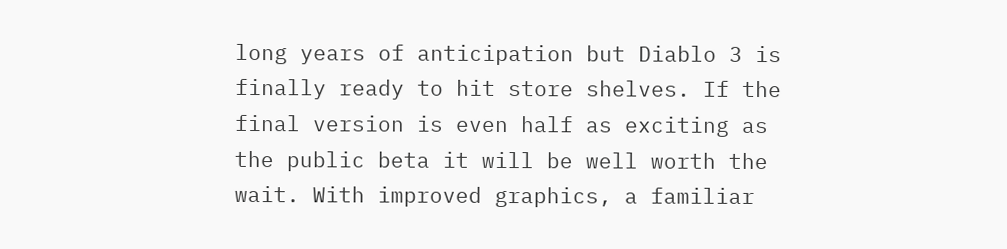long years of anticipation but Diablo 3 is finally ready to hit store shelves. If the final version is even half as exciting as the public beta it will be well worth the wait. With improved graphics, a familiar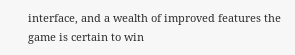interface, and a wealth of improved features the game is certain to win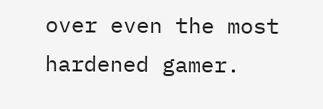over even the most hardened gamer.